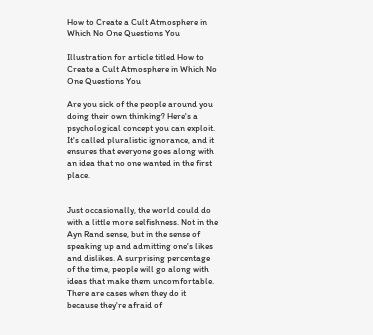How to Create a Cult Atmosphere in Which No One Questions You

Illustration for article titled How to Create a Cult Atmosphere in Which No One Questions You

Are you sick of the people around you doing their own thinking? Here's a psychological concept you can exploit. It's called pluralistic ignorance, and it ensures that everyone goes along with an idea that no one wanted in the first place.


Just occasionally, the world could do with a little more selfishness. Not in the Ayn Rand sense, but in the sense of speaking up and admitting one's likes and dislikes. A surprising percentage of the time, people will go along with ideas that make them uncomfortable. There are cases when they do it because they're afraid of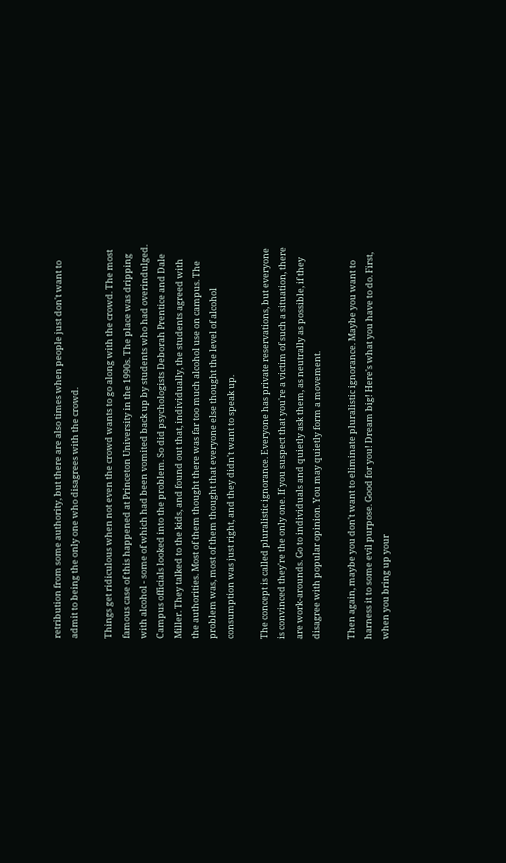retribution from some authority, but there are also times when people just don't want to admit to being the only one who disagrees with the crowd.

Things get ridiculous when not even the crowd wants to go along with the crowd. The most famous case of this happened at Princeton University in the 1990s. The place was dripping with alcohol - some of which had been vomited back up by students who had overindulged. Campus officials looked into the problem. So did psychologists Deborah Prentice and Dale Miller. They talked to the kids, and found out that, individually, the students agreed with the authorities. Most of them thought there was far too much alcohol use on campus. The problem was, most of them thought that everyone else thought the level of alcohol consumption was just right, and they didn't want to speak up.

The concept is called pluralistic ignorance. Everyone has private reservations, but everyone is convinced they're the only one. If you suspect that you're a victim of such a situation, there are work-arounds. Go to individuals and quietly ask them, as neutrally as possible, if they disagree with popular opinion. You may quietly form a movement.

Then again, maybe you don't want to eliminate pluralistic ignorance. Maybe you want to harness it to some evil purpose. Good for you! Dream big! Here's what you have to do. First, when you bring up your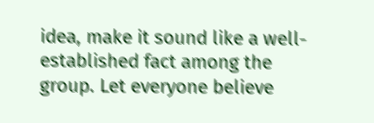idea, make it sound like a well-established fact among the group. Let everyone believe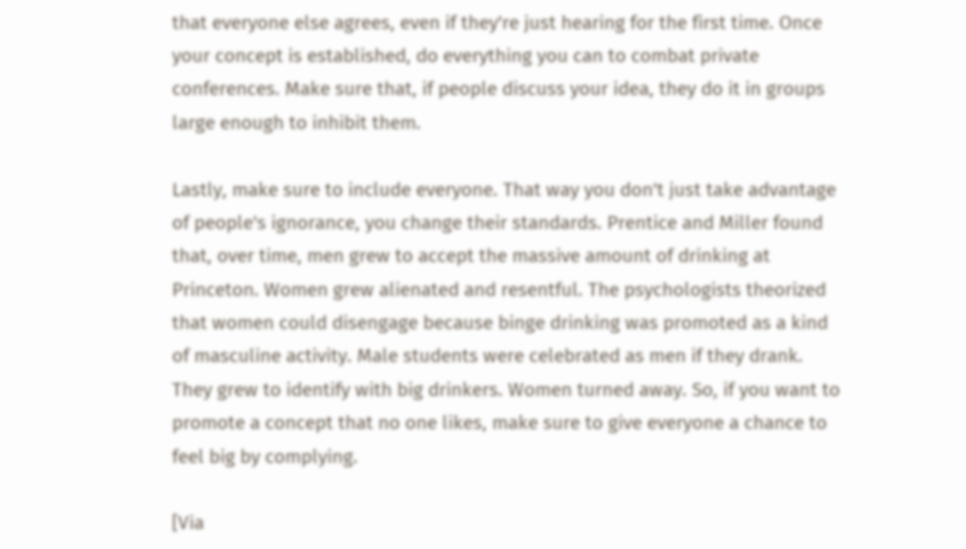that everyone else agrees, even if they're just hearing for the first time. Once your concept is established, do everything you can to combat private conferences. Make sure that, if people discuss your idea, they do it in groups large enough to inhibit them.

Lastly, make sure to include everyone. That way you don't just take advantage of people's ignorance, you change their standards. Prentice and Miller found that, over time, men grew to accept the massive amount of drinking at Princeton. Women grew alienated and resentful. The psychologists theorized that women could disengage because binge drinking was promoted as a kind of masculine activity. Male students were celebrated as men if they drank. They grew to identify with big drinkers. Women turned away. So, if you want to promote a concept that no one likes, make sure to give everyone a chance to feel big by complying.

[Via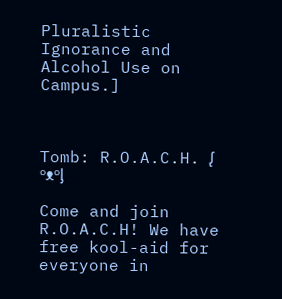Pluralistic Ignorance and Alcohol Use on Campus.]



Tomb: R.O.A.C.H. ᶘ ᵒᴥᵒᶅ

Come and join R.O.A.C.H! We have free kool-aid for everyone in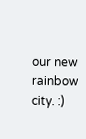our new rainbow city. :)